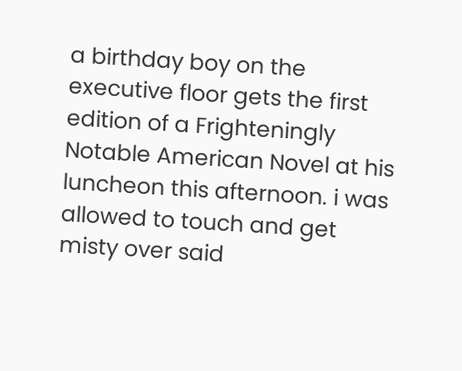a birthday boy on the executive floor gets the first edition of a Frighteningly Notable American Novel at his luncheon this afternoon. i was allowed to touch and get misty over said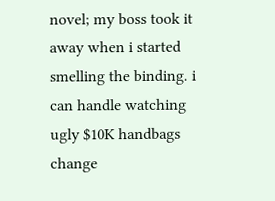novel; my boss took it away when i started smelling the binding. i can handle watching ugly $10K handbags change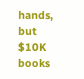hands, but $10K books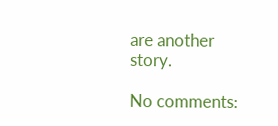are another story.

No comments: